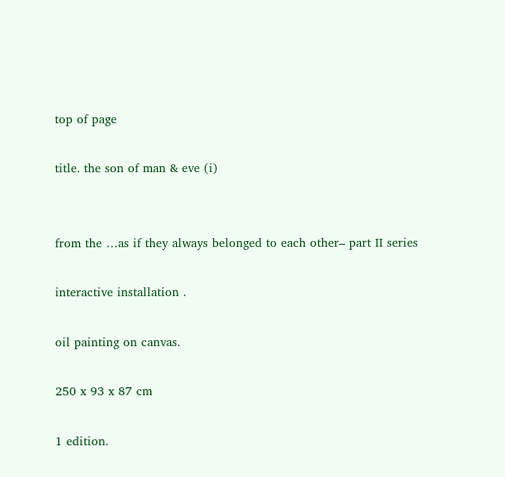top of page

title. the son of man & eve (i)


from the …as if they always belonged to each other– part II series

interactive installation .

oil painting on canvas.

250 x 93 x 87 cm

1 edition.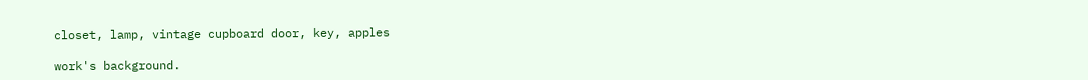closet, lamp, vintage cupboard door, key, apples

work's background.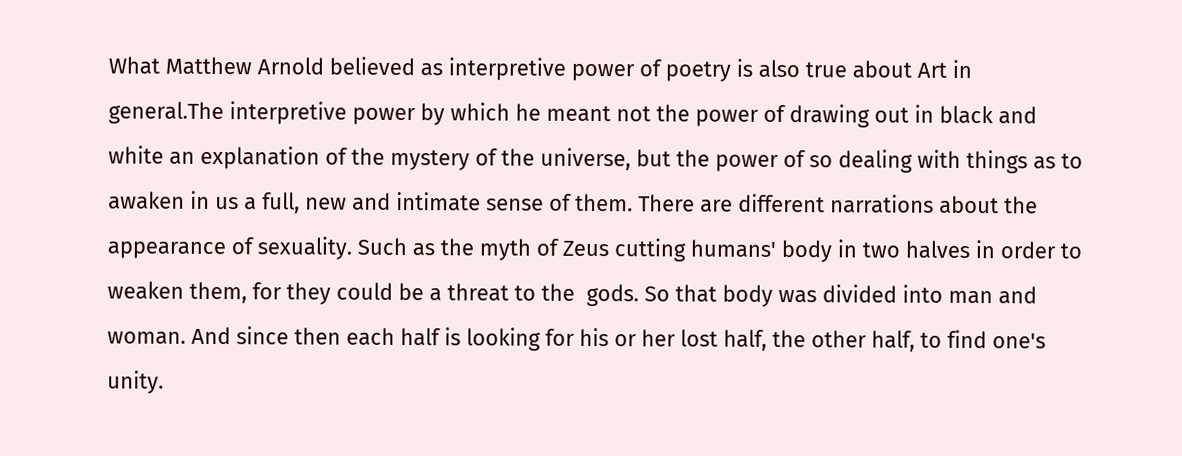What Matthew Arnold believed as interpretive power of poetry is also true about Art in general.The interpretive power by which he meant not the power of drawing out in black and white an explanation of the mystery of the universe, but the power of so dealing with things as to awaken in us a full, new and intimate sense of them. There are different narrations about the appearance of sexuality. Such as the myth of Zeus cutting humans' body in two halves in order to weaken them, for they could be a threat to the  gods. So that body was divided into man and woman. And since then each half is looking for his or her lost half, the other half, to find one's unity.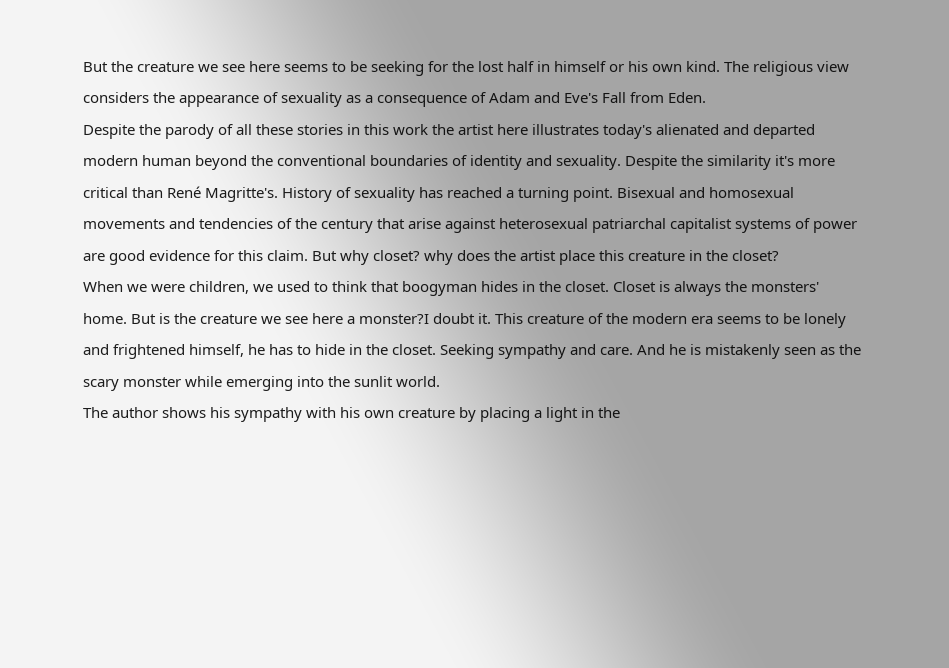But the creature we see here seems to be seeking for the lost half in himself or his own kind. The religious view considers the appearance of sexuality as a consequence of Adam and Eve's Fall from Eden.
Despite the parody of all these stories in this work the artist here illustrates today's alienated and departed modern human beyond the conventional boundaries of identity and sexuality. Despite the similarity it's more critical than René Magritte's. History of sexuality has reached a turning point. Bisexual and homosexual movements and tendencies of the century that arise against heterosexual patriarchal capitalist systems of power are good evidence for this claim. But why closet? why does the artist place this creature in the closet?
When we were children, we used to think that boogyman hides in the closet. Closet is always the monsters' home. But is the creature we see here a monster?I doubt it. This creature of the modern era seems to be lonely and frightened himself, he has to hide in the closet. Seeking sympathy and care. And he is mistakenly seen as the scary monster while emerging into the sunlit world.
The author shows his sympathy with his own creature by placing a light in the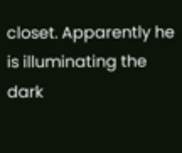closet. Apparently he is illuminating the dark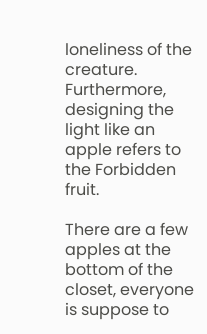loneliness of the creature. Furthermore, designing the light like an apple refers to the Forbidden fruit.

There are a few apples at the bottom of the closet, everyone is suppose to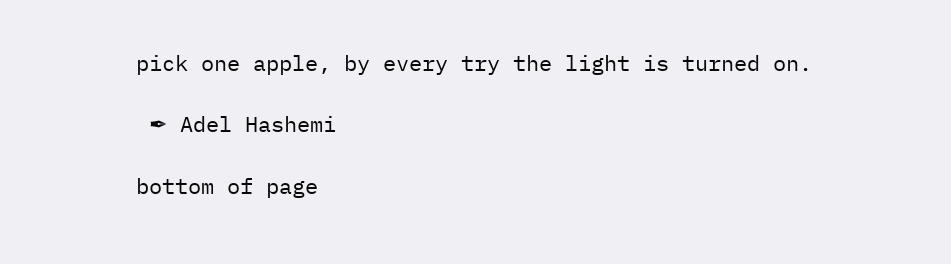pick one apple, by every try the light is turned on.

 ✒ Adel Hashemi

bottom of page